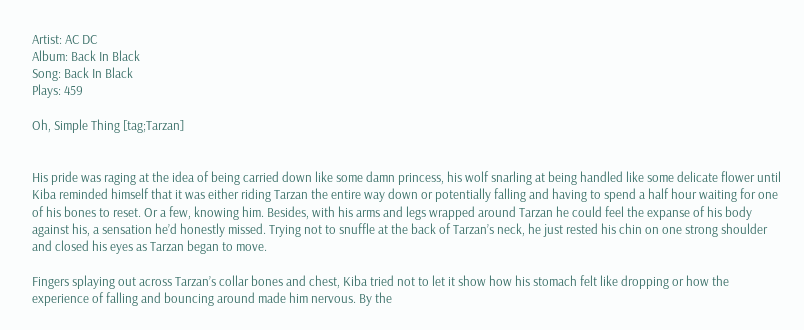Artist: AC DC
Album: Back In Black
Song: Back In Black
Plays: 459

Oh, Simple Thing [tag;Tarzan]


His pride was raging at the idea of being carried down like some damn princess, his wolf snarling at being handled like some delicate flower until Kiba reminded himself that it was either riding Tarzan the entire way down or potentially falling and having to spend a half hour waiting for one of his bones to reset. Or a few, knowing him. Besides, with his arms and legs wrapped around Tarzan he could feel the expanse of his body against his, a sensation he’d honestly missed. Trying not to snuffle at the back of Tarzan’s neck, he just rested his chin on one strong shoulder and closed his eyes as Tarzan began to move.

Fingers splaying out across Tarzan’s collar bones and chest, Kiba tried not to let it show how his stomach felt like dropping or how the experience of falling and bouncing around made him nervous. By the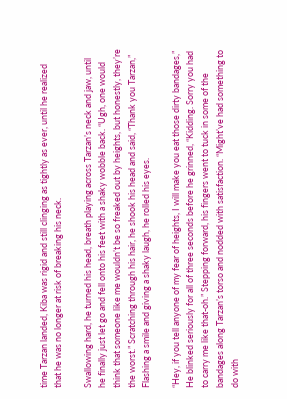time Tarzan landed, Kiba was rigid and still clinging as tightly as ever, until he realized that he was no longer at risk of breaking his neck.

Swallowing hard, he turned his head, breath playing across Tarzan’s neck and jaw, until he finally just let go and fell onto his feet with a shaky wobble back. “Ugh, one would think that someone like me wouldn’t be so freaked out by heights, but honestly, they’re the worst.” Scratching through his hair, he shook his head and said, “Thank you Tarzan,” Flashing a smile and giving a shaky laugh, he rolled his eyes.

“Hey, if you tell anyone of my fear of heights, I will make you eat those dirty bandages,” He blinked seriously for all of three seconds before he grinned, “Kidding. Sorry you had to carry me like that-oh.” Stepping forward, his fingers went to tuck in some of the bandages along Tarzan’s torso and nodded with satisfaction. “Might’ve had something to do with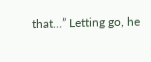that…” Letting go, he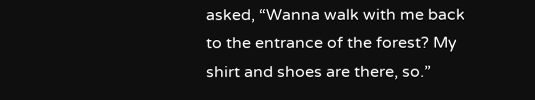asked, “Wanna walk with me back to the entrance of the forest? My shirt and shoes are there, so.”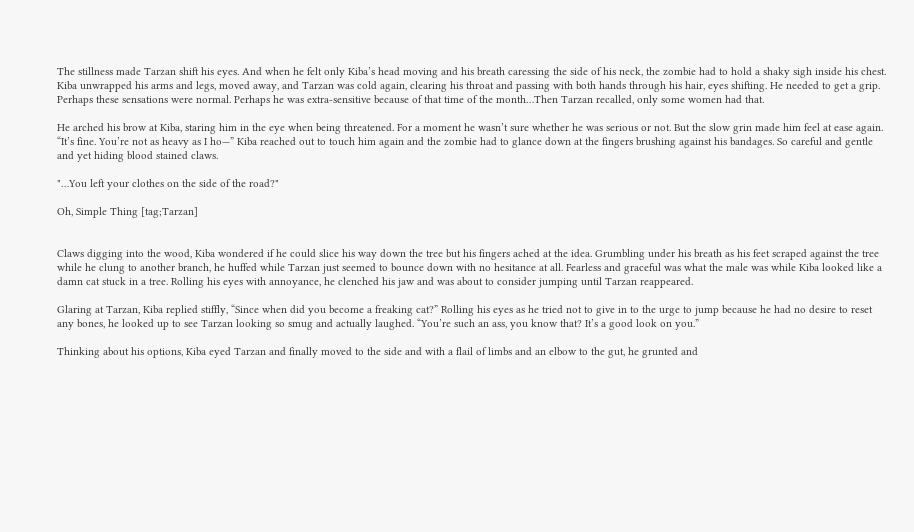The stillness made Tarzan shift his eyes. And when he felt only Kiba’s head moving and his breath caressing the side of his neck, the zombie had to hold a shaky sigh inside his chest. Kiba unwrapped his arms and legs, moved away, and Tarzan was cold again, clearing his throat and passing with both hands through his hair, eyes shifting. He needed to get a grip. Perhaps these sensations were normal. Perhaps he was extra-sensitive because of that time of the month…Then Tarzan recalled, only some women had that.

He arched his brow at Kiba, staring him in the eye when being threatened. For a moment he wasn’t sure whether he was serious or not. But the slow grin made him feel at ease again. “It’s fine. You’re not as heavy as I ho—” Kiba reached out to touch him again and the zombie had to glance down at the fingers brushing against his bandages. So careful and gentle and yet hiding blood stained claws.

"…You left your clothes on the side of the road?"

Oh, Simple Thing [tag;Tarzan]


Claws digging into the wood, Kiba wondered if he could slice his way down the tree but his fingers ached at the idea. Grumbling under his breath as his feet scraped against the tree while he clung to another branch, he huffed while Tarzan just seemed to bounce down with no hesitance at all. Fearless and graceful was what the male was while Kiba looked like a damn cat stuck in a tree. Rolling his eyes with annoyance, he clenched his jaw and was about to consider jumping until Tarzan reappeared.

Glaring at Tarzan, Kiba replied stiffly, “Since when did you become a freaking cat?” Rolling his eyes as he tried not to give in to the urge to jump because he had no desire to reset any bones, he looked up to see Tarzan looking so smug and actually laughed. “You’re such an ass, you know that? It’s a good look on you.”

Thinking about his options, Kiba eyed Tarzan and finally moved to the side and with a flail of limbs and an elbow to the gut, he grunted and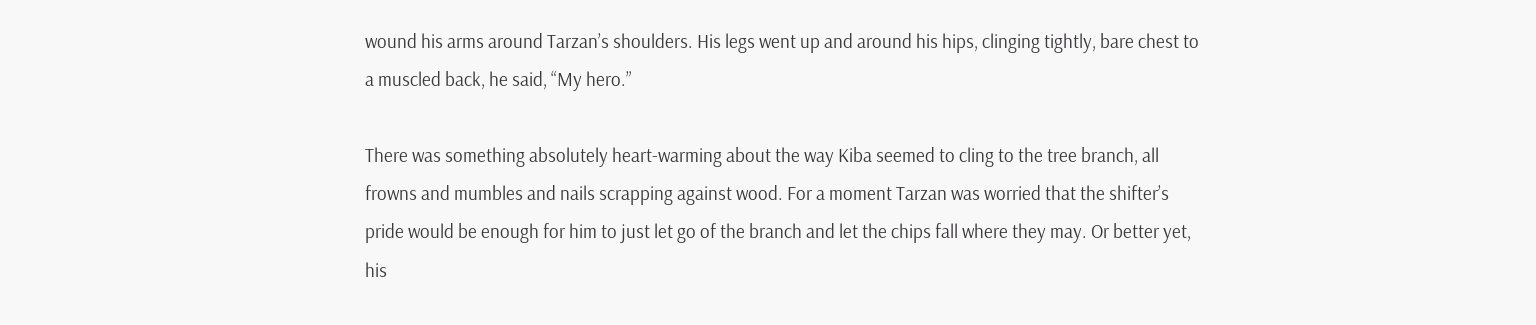wound his arms around Tarzan’s shoulders. His legs went up and around his hips, clinging tightly, bare chest to a muscled back, he said, “My hero.”

There was something absolutely heart-warming about the way Kiba seemed to cling to the tree branch, all frowns and mumbles and nails scrapping against wood. For a moment Tarzan was worried that the shifter’s pride would be enough for him to just let go of the branch and let the chips fall where they may. Or better yet, his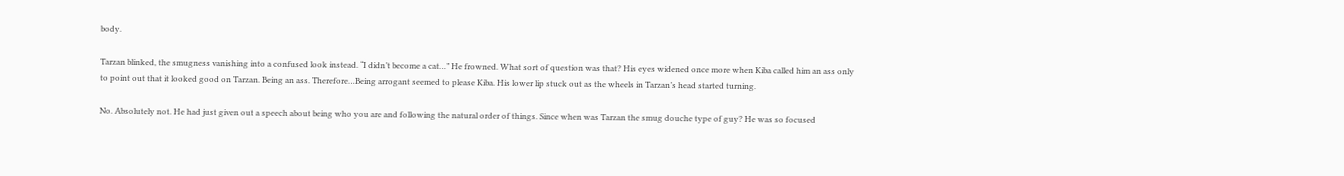body.

Tarzan blinked, the smugness vanishing into a confused look instead. “I didn’t become a cat…” He frowned. What sort of question was that? His eyes widened once more when Kiba called him an ass only to point out that it looked good on Tarzan. Being an ass. Therefore…Being arrogant seemed to please Kiba. His lower lip stuck out as the wheels in Tarzan’s head started turning.

No. Absolutely not. He had just given out a speech about being who you are and following the natural order of things. Since when was Tarzan the smug douche type of guy? He was so focused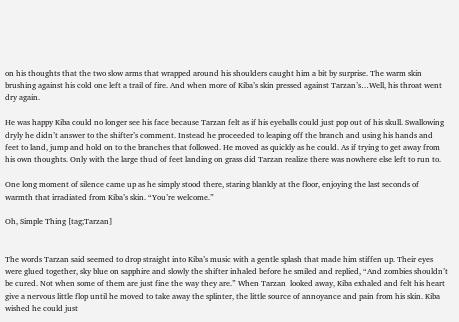on his thoughts that the two slow arms that wrapped around his shoulders caught him a bit by surprise. The warm skin brushing against his cold one left a trail of fire. And when more of Kiba’s skin pressed against Tarzan’s…Well, his throat went dry again.

He was happy Kiba could no longer see his face because Tarzan felt as if his eyeballs could just pop out of his skull. Swallowing dryly he didn’t answer to the shifter’s comment. Instead he proceeded to leaping off the branch and using his hands and feet to land, jump and hold on to the branches that followed. He moved as quickly as he could. As if trying to get away from his own thoughts. Only with the large thud of feet landing on grass did Tarzan realize there was nowhere else left to run to.

One long moment of silence came up as he simply stood there, staring blankly at the floor, enjoying the last seconds of warmth that irradiated from Kiba’s skin. “You’re welcome.”

Oh, Simple Thing [tag;Tarzan]


The words Tarzan said seemed to drop straight into Kiba’s music with a gentle splash that made him stiffen up. Their eyes were glued together, sky blue on sapphire and slowly the shifter inhaled before he smiled and replied, “And zombies shouldn’t be cured. Not when some of them are just fine the way they are.” When Tarzan  looked away, Kiba exhaled and felt his heart give a nervous little flop until he moved to take away the splinter, the little source of annoyance and pain from his skin. Kiba wished he could just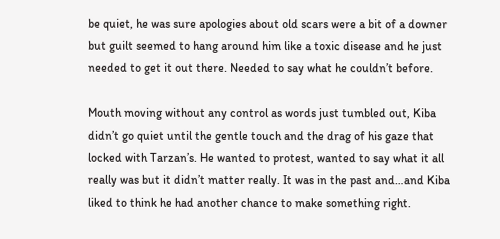be quiet, he was sure apologies about old scars were a bit of a downer but guilt seemed to hang around him like a toxic disease and he just needed to get it out there. Needed to say what he couldn’t before.

Mouth moving without any control as words just tumbled out, Kiba didn’t go quiet until the gentle touch and the drag of his gaze that locked with Tarzan’s. He wanted to protest, wanted to say what it all really was but it didn’t matter really. It was in the past and…and Kiba liked to think he had another chance to make something right.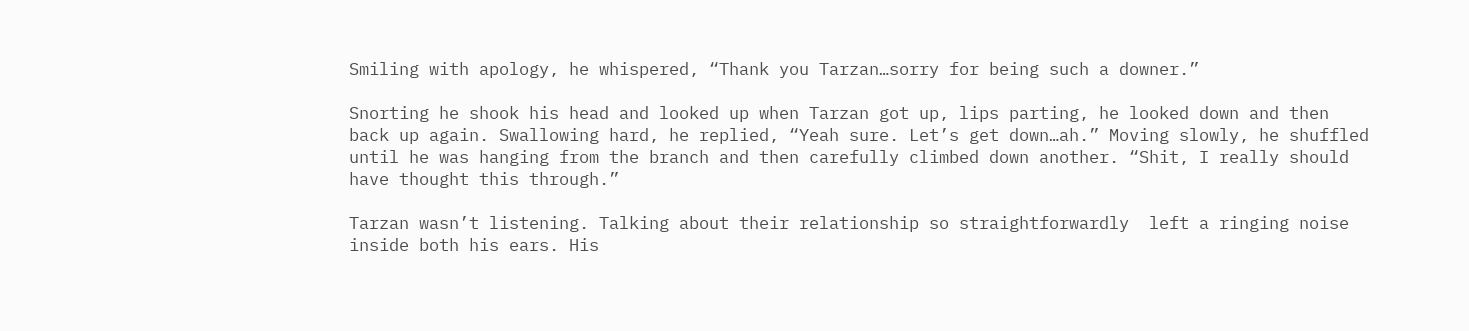Smiling with apology, he whispered, “Thank you Tarzan…sorry for being such a downer.”

Snorting he shook his head and looked up when Tarzan got up, lips parting, he looked down and then back up again. Swallowing hard, he replied, “Yeah sure. Let’s get down…ah.” Moving slowly, he shuffled until he was hanging from the branch and then carefully climbed down another. “Shit, I really should have thought this through.”

Tarzan wasn’t listening. Talking about their relationship so straightforwardly  left a ringing noise inside both his ears. His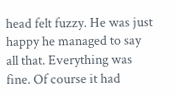head felt fuzzy. He was just happy he managed to say all that. Everything was fine. Of course it had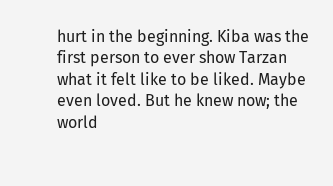hurt in the beginning. Kiba was the first person to ever show Tarzan what it felt like to be liked. Maybe even loved. But he knew now; the world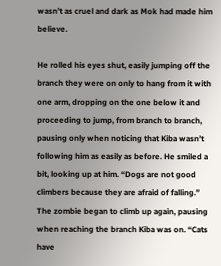wasn’t as cruel and dark as Mok had made him believe.

He rolled his eyes shut, easily jumping off the branch they were on only to hang from it with one arm, dropping on the one below it and proceeding to jump, from branch to branch, pausing only when noticing that Kiba wasn’t following him as easily as before. He smiled a bit, looking up at him. “Dogs are not good climbers because they are afraid of falling.” The zombie began to climb up again, pausing when reaching the branch Kiba was on. “Cats have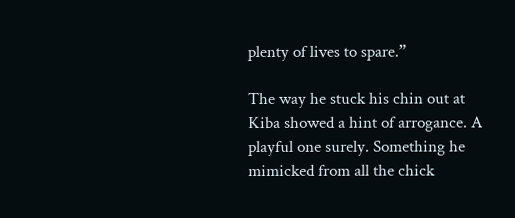plenty of lives to spare.”

The way he stuck his chin out at Kiba showed a hint of arrogance. A playful one surely. Something he mimicked from all the chick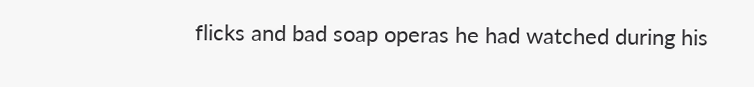flicks and bad soap operas he had watched during his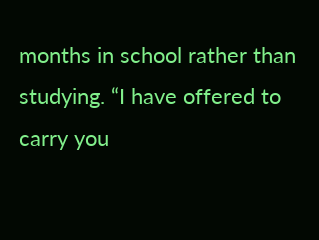months in school rather than studying. “I have offered to carry you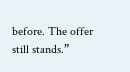before. The offer still stands.”